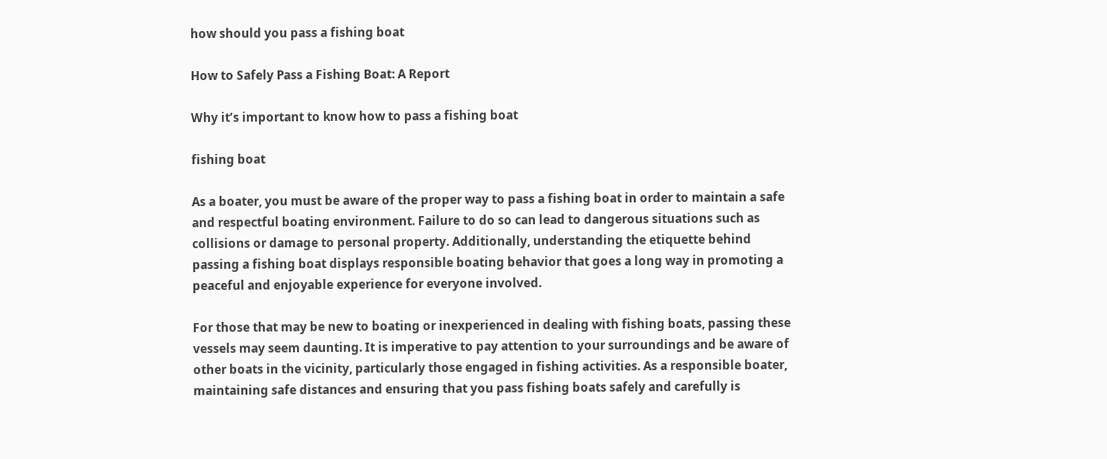how should you pass a fishing boat

How to Safely Pass a Fishing Boat: A Report

Why it’s important to know how to pass a fishing boat

fishing boat

As a boater, you must be aware of the proper way to pass a fishing boat in order to maintain a safe and respectful boating environment. Failure to do so can lead to dangerous situations such as collisions or damage to personal property. Additionally, understanding the etiquette behind passing a fishing boat displays responsible boating behavior that goes a long way in promoting a peaceful and enjoyable experience for everyone involved.

For those that may be new to boating or inexperienced in dealing with fishing boats, passing these vessels may seem daunting. It is imperative to pay attention to your surroundings and be aware of other boats in the vicinity, particularly those engaged in fishing activities. As a responsible boater, maintaining safe distances and ensuring that you pass fishing boats safely and carefully is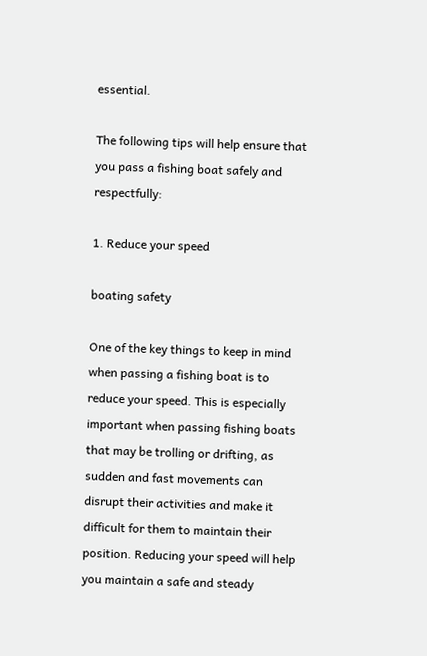essential.

The following tips will help ensure that you pass a fishing boat safely and respectfully:

1. Reduce your speed

boating safety

One of the key things to keep in mind when passing a fishing boat is to reduce your speed. This is especially important when passing fishing boats that may be trolling or drifting, as sudden and fast movements can disrupt their activities and make it difficult for them to maintain their position. Reducing your speed will help you maintain a safe and steady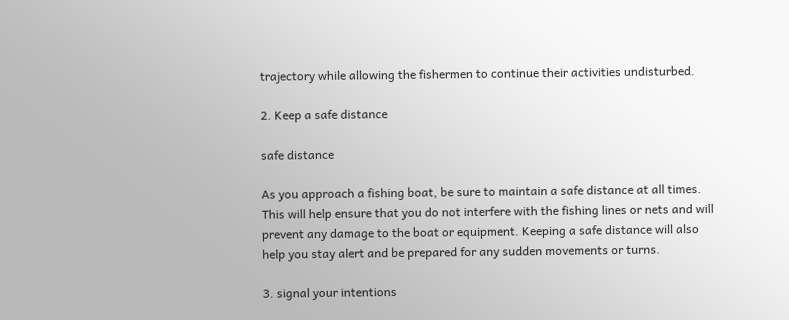trajectory while allowing the fishermen to continue their activities undisturbed.

2. Keep a safe distance

safe distance

As you approach a fishing boat, be sure to maintain a safe distance at all times. This will help ensure that you do not interfere with the fishing lines or nets and will prevent any damage to the boat or equipment. Keeping a safe distance will also help you stay alert and be prepared for any sudden movements or turns.

3. signal your intentions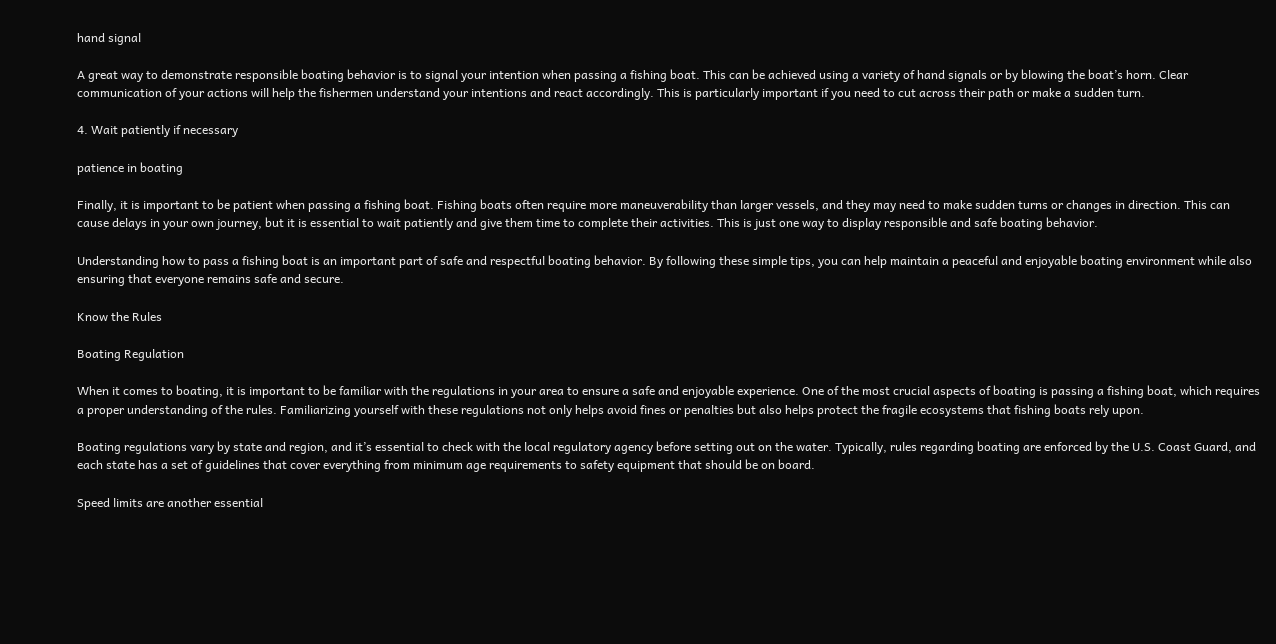hand signal

A great way to demonstrate responsible boating behavior is to signal your intention when passing a fishing boat. This can be achieved using a variety of hand signals or by blowing the boat’s horn. Clear communication of your actions will help the fishermen understand your intentions and react accordingly. This is particularly important if you need to cut across their path or make a sudden turn.

4. Wait patiently if necessary

patience in boating

Finally, it is important to be patient when passing a fishing boat. Fishing boats often require more maneuverability than larger vessels, and they may need to make sudden turns or changes in direction. This can cause delays in your own journey, but it is essential to wait patiently and give them time to complete their activities. This is just one way to display responsible and safe boating behavior.

Understanding how to pass a fishing boat is an important part of safe and respectful boating behavior. By following these simple tips, you can help maintain a peaceful and enjoyable boating environment while also ensuring that everyone remains safe and secure.

Know the Rules

Boating Regulation

When it comes to boating, it is important to be familiar with the regulations in your area to ensure a safe and enjoyable experience. One of the most crucial aspects of boating is passing a fishing boat, which requires a proper understanding of the rules. Familiarizing yourself with these regulations not only helps avoid fines or penalties but also helps protect the fragile ecosystems that fishing boats rely upon.

Boating regulations vary by state and region, and it’s essential to check with the local regulatory agency before setting out on the water. Typically, rules regarding boating are enforced by the U.S. Coast Guard, and each state has a set of guidelines that cover everything from minimum age requirements to safety equipment that should be on board.

Speed limits are another essential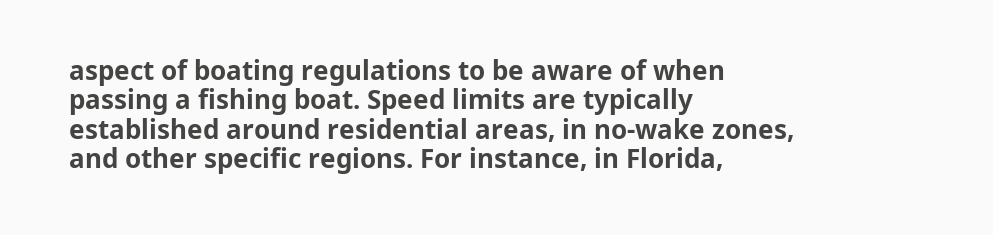aspect of boating regulations to be aware of when passing a fishing boat. Speed limits are typically established around residential areas, in no-wake zones, and other specific regions. For instance, in Florida,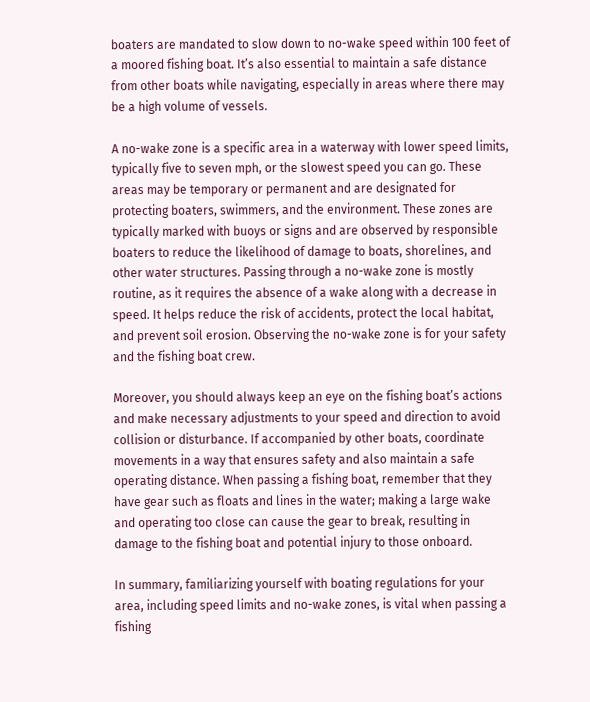boaters are mandated to slow down to no-wake speed within 100 feet of a moored fishing boat. It’s also essential to maintain a safe distance from other boats while navigating, especially in areas where there may be a high volume of vessels.

A no-wake zone is a specific area in a waterway with lower speed limits, typically five to seven mph, or the slowest speed you can go. These areas may be temporary or permanent and are designated for protecting boaters, swimmers, and the environment. These zones are typically marked with buoys or signs and are observed by responsible boaters to reduce the likelihood of damage to boats, shorelines, and other water structures. Passing through a no-wake zone is mostly routine, as it requires the absence of a wake along with a decrease in speed. It helps reduce the risk of accidents, protect the local habitat, and prevent soil erosion. Observing the no-wake zone is for your safety and the fishing boat crew.

Moreover, you should always keep an eye on the fishing boat’s actions and make necessary adjustments to your speed and direction to avoid collision or disturbance. If accompanied by other boats, coordinate movements in a way that ensures safety and also maintain a safe operating distance. When passing a fishing boat, remember that they have gear such as floats and lines in the water; making a large wake and operating too close can cause the gear to break, resulting in damage to the fishing boat and potential injury to those onboard.

In summary, familiarizing yourself with boating regulations for your area, including speed limits and no-wake zones, is vital when passing a fishing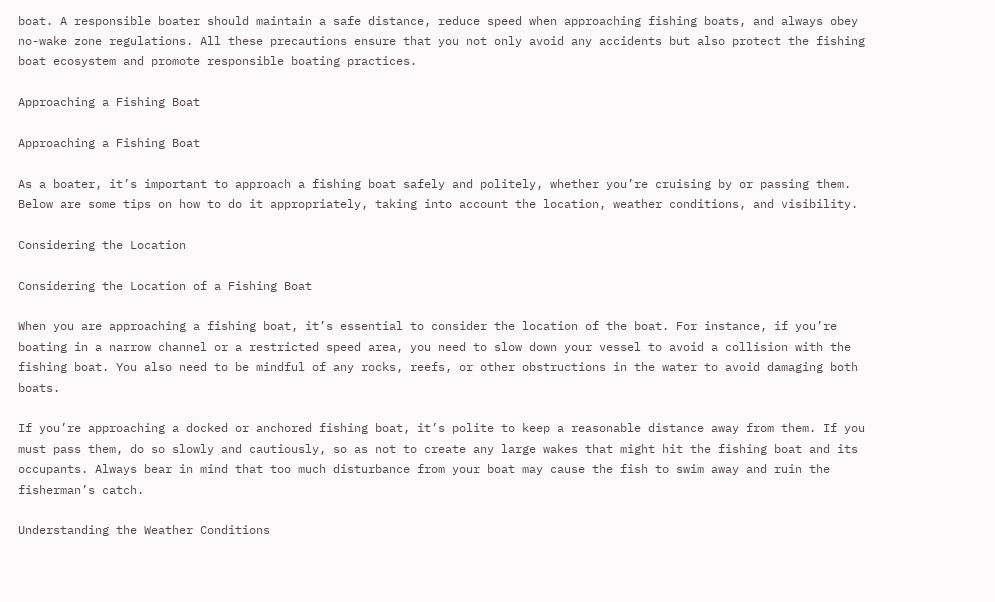boat. A responsible boater should maintain a safe distance, reduce speed when approaching fishing boats, and always obey no-wake zone regulations. All these precautions ensure that you not only avoid any accidents but also protect the fishing boat ecosystem and promote responsible boating practices.

Approaching a Fishing Boat

Approaching a Fishing Boat

As a boater, it’s important to approach a fishing boat safely and politely, whether you’re cruising by or passing them. Below are some tips on how to do it appropriately, taking into account the location, weather conditions, and visibility.

Considering the Location

Considering the Location of a Fishing Boat

When you are approaching a fishing boat, it’s essential to consider the location of the boat. For instance, if you’re boating in a narrow channel or a restricted speed area, you need to slow down your vessel to avoid a collision with the fishing boat. You also need to be mindful of any rocks, reefs, or other obstructions in the water to avoid damaging both boats.

If you’re approaching a docked or anchored fishing boat, it’s polite to keep a reasonable distance away from them. If you must pass them, do so slowly and cautiously, so as not to create any large wakes that might hit the fishing boat and its occupants. Always bear in mind that too much disturbance from your boat may cause the fish to swim away and ruin the fisherman’s catch.

Understanding the Weather Conditions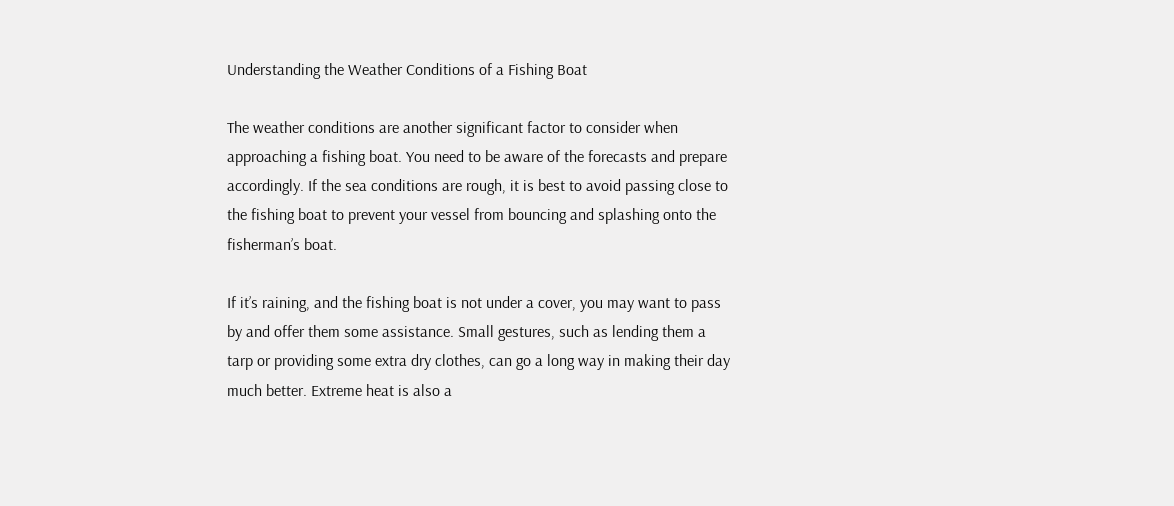Understanding the Weather Conditions of a Fishing Boat

The weather conditions are another significant factor to consider when approaching a fishing boat. You need to be aware of the forecasts and prepare accordingly. If the sea conditions are rough, it is best to avoid passing close to the fishing boat to prevent your vessel from bouncing and splashing onto the fisherman’s boat.

If it’s raining, and the fishing boat is not under a cover, you may want to pass by and offer them some assistance. Small gestures, such as lending them a tarp or providing some extra dry clothes, can go a long way in making their day much better. Extreme heat is also a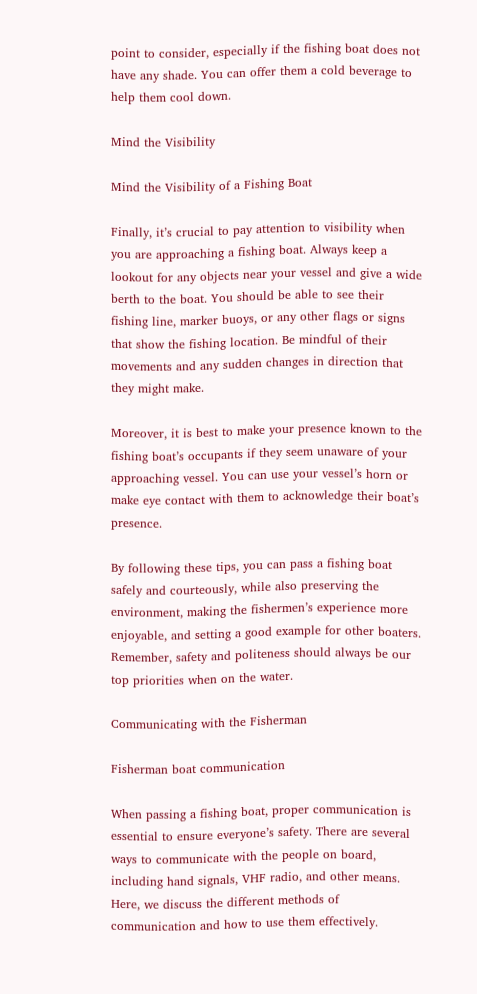point to consider, especially if the fishing boat does not have any shade. You can offer them a cold beverage to help them cool down.

Mind the Visibility

Mind the Visibility of a Fishing Boat

Finally, it’s crucial to pay attention to visibility when you are approaching a fishing boat. Always keep a lookout for any objects near your vessel and give a wide berth to the boat. You should be able to see their fishing line, marker buoys, or any other flags or signs that show the fishing location. Be mindful of their movements and any sudden changes in direction that they might make.

Moreover, it is best to make your presence known to the fishing boat’s occupants if they seem unaware of your approaching vessel. You can use your vessel’s horn or make eye contact with them to acknowledge their boat’s presence.

By following these tips, you can pass a fishing boat safely and courteously, while also preserving the environment, making the fishermen’s experience more enjoyable, and setting a good example for other boaters. Remember, safety and politeness should always be our top priorities when on the water.

Communicating with the Fisherman

Fisherman boat communication

When passing a fishing boat, proper communication is essential to ensure everyone’s safety. There are several ways to communicate with the people on board, including hand signals, VHF radio, and other means. Here, we discuss the different methods of communication and how to use them effectively.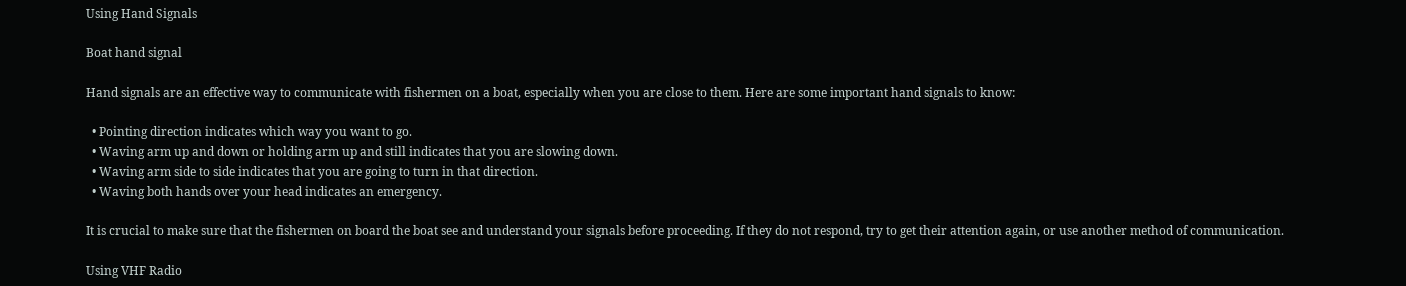Using Hand Signals

Boat hand signal

Hand signals are an effective way to communicate with fishermen on a boat, especially when you are close to them. Here are some important hand signals to know:

  • Pointing direction indicates which way you want to go.
  • Waving arm up and down or holding arm up and still indicates that you are slowing down.
  • Waving arm side to side indicates that you are going to turn in that direction.
  • Waving both hands over your head indicates an emergency.

It is crucial to make sure that the fishermen on board the boat see and understand your signals before proceeding. If they do not respond, try to get their attention again, or use another method of communication.

Using VHF Radio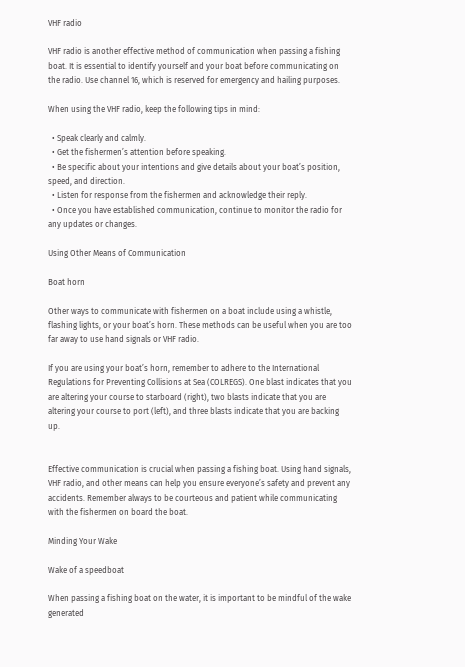VHF radio

VHF radio is another effective method of communication when passing a fishing boat. It is essential to identify yourself and your boat before communicating on the radio. Use channel 16, which is reserved for emergency and hailing purposes.

When using the VHF radio, keep the following tips in mind:

  • Speak clearly and calmly.
  • Get the fishermen’s attention before speaking.
  • Be specific about your intentions and give details about your boat’s position, speed, and direction.
  • Listen for response from the fishermen and acknowledge their reply.
  • Once you have established communication, continue to monitor the radio for any updates or changes.

Using Other Means of Communication

Boat horn

Other ways to communicate with fishermen on a boat include using a whistle, flashing lights, or your boat’s horn. These methods can be useful when you are too far away to use hand signals or VHF radio.

If you are using your boat’s horn, remember to adhere to the International Regulations for Preventing Collisions at Sea (COLREGS). One blast indicates that you are altering your course to starboard (right), two blasts indicate that you are altering your course to port (left), and three blasts indicate that you are backing up.


Effective communication is crucial when passing a fishing boat. Using hand signals, VHF radio, and other means can help you ensure everyone’s safety and prevent any accidents. Remember always to be courteous and patient while communicating with the fishermen on board the boat.

Minding Your Wake

Wake of a speedboat

When passing a fishing boat on the water, it is important to be mindful of the wake generated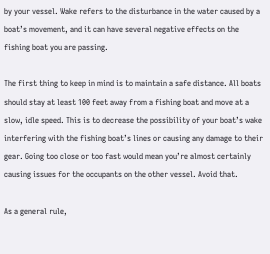by your vessel. Wake refers to the disturbance in the water caused by a boat’s movement, and it can have several negative effects on the fishing boat you are passing.

The first thing to keep in mind is to maintain a safe distance. All boats should stay at least 100 feet away from a fishing boat and move at a slow, idle speed. This is to decrease the possibility of your boat’s wake interfering with the fishing boat’s lines or causing any damage to their gear. Going too close or too fast would mean you’re almost certainly causing issues for the occupants on the other vessel. Avoid that.

As a general rule,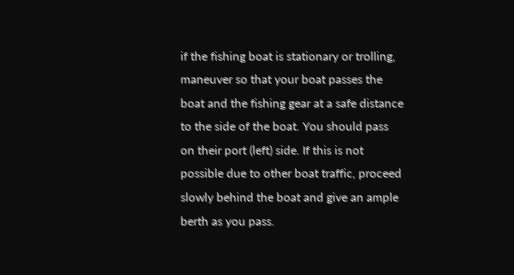if the fishing boat is stationary or trolling, maneuver so that your boat passes the boat and the fishing gear at a safe distance to the side of the boat. You should pass on their port (left) side. If this is not possible due to other boat traffic, proceed slowly behind the boat and give an ample berth as you pass.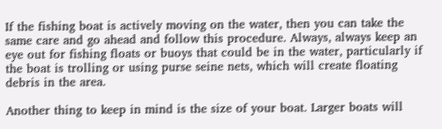If the fishing boat is actively moving on the water, then you can take the same care and go ahead and follow this procedure. Always, always keep an eye out for fishing floats or buoys that could be in the water, particularly if the boat is trolling or using purse seine nets, which will create floating debris in the area.

Another thing to keep in mind is the size of your boat. Larger boats will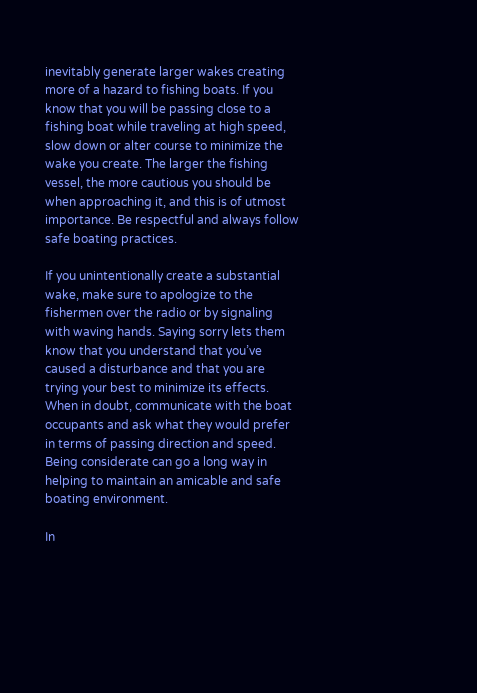inevitably generate larger wakes creating more of a hazard to fishing boats. If you know that you will be passing close to a fishing boat while traveling at high speed, slow down or alter course to minimize the wake you create. The larger the fishing vessel, the more cautious you should be when approaching it, and this is of utmost importance. Be respectful and always follow safe boating practices.

If you unintentionally create a substantial wake, make sure to apologize to the fishermen over the radio or by signaling with waving hands. Saying sorry lets them know that you understand that you’ve caused a disturbance and that you are trying your best to minimize its effects. When in doubt, communicate with the boat occupants and ask what they would prefer in terms of passing direction and speed. Being considerate can go a long way in helping to maintain an amicable and safe boating environment.

In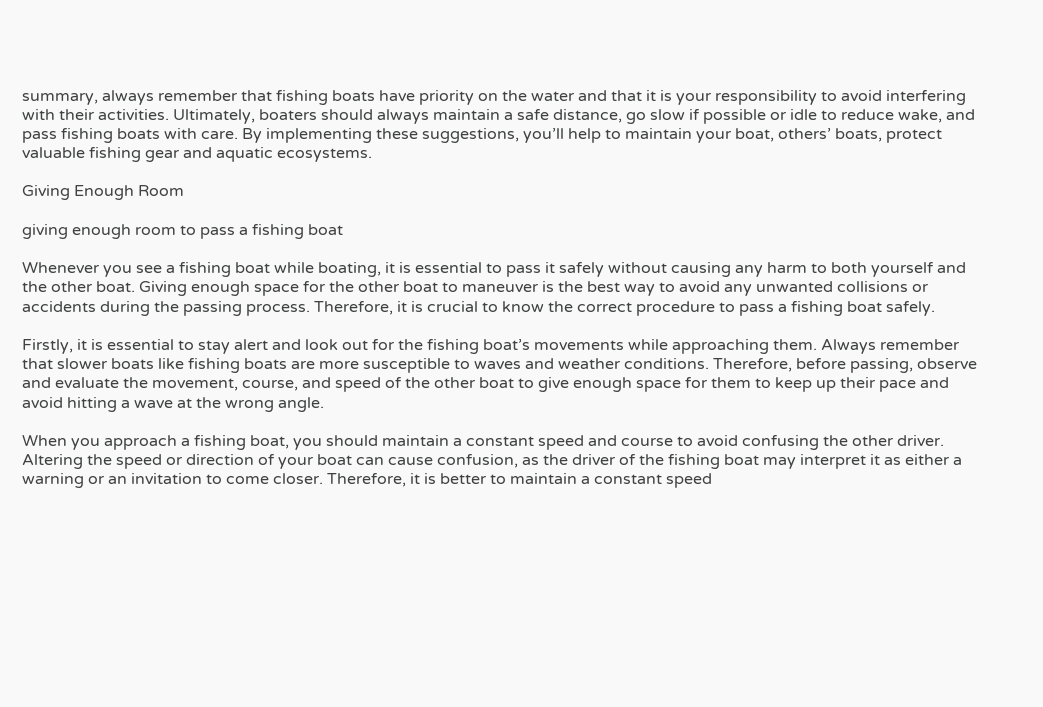summary, always remember that fishing boats have priority on the water and that it is your responsibility to avoid interfering with their activities. Ultimately, boaters should always maintain a safe distance, go slow if possible or idle to reduce wake, and pass fishing boats with care. By implementing these suggestions, you’ll help to maintain your boat, others’ boats, protect valuable fishing gear and aquatic ecosystems.

Giving Enough Room

giving enough room to pass a fishing boat

Whenever you see a fishing boat while boating, it is essential to pass it safely without causing any harm to both yourself and the other boat. Giving enough space for the other boat to maneuver is the best way to avoid any unwanted collisions or accidents during the passing process. Therefore, it is crucial to know the correct procedure to pass a fishing boat safely.

Firstly, it is essential to stay alert and look out for the fishing boat’s movements while approaching them. Always remember that slower boats like fishing boats are more susceptible to waves and weather conditions. Therefore, before passing, observe and evaluate the movement, course, and speed of the other boat to give enough space for them to keep up their pace and avoid hitting a wave at the wrong angle.

When you approach a fishing boat, you should maintain a constant speed and course to avoid confusing the other driver. Altering the speed or direction of your boat can cause confusion, as the driver of the fishing boat may interpret it as either a warning or an invitation to come closer. Therefore, it is better to maintain a constant speed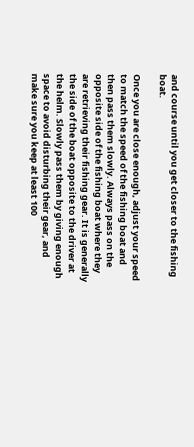and course until you get closer to the fishing boat.

Once you are close enough, adjust your speed to match the speed of the fishing boat and then pass them slowly. Always pass on the opposite side of the fishing boat where they are retrieving their fishing gear. It is generally the side of the boat opposite to the driver at the helm. Slowly pass them by giving enough space to avoid disturbing their gear, and make sure you keep at least 100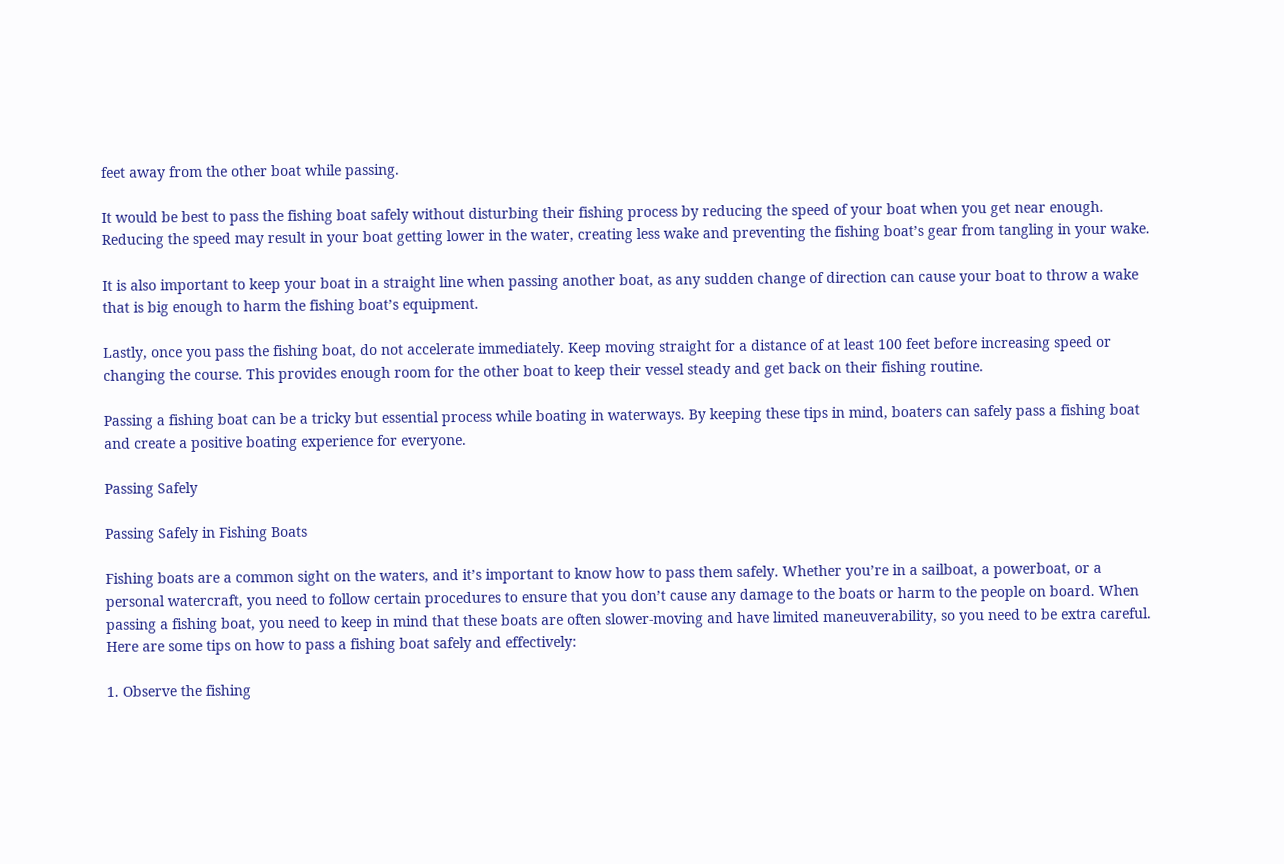feet away from the other boat while passing.

It would be best to pass the fishing boat safely without disturbing their fishing process by reducing the speed of your boat when you get near enough. Reducing the speed may result in your boat getting lower in the water, creating less wake and preventing the fishing boat’s gear from tangling in your wake.

It is also important to keep your boat in a straight line when passing another boat, as any sudden change of direction can cause your boat to throw a wake that is big enough to harm the fishing boat’s equipment.

Lastly, once you pass the fishing boat, do not accelerate immediately. Keep moving straight for a distance of at least 100 feet before increasing speed or changing the course. This provides enough room for the other boat to keep their vessel steady and get back on their fishing routine.

Passing a fishing boat can be a tricky but essential process while boating in waterways. By keeping these tips in mind, boaters can safely pass a fishing boat and create a positive boating experience for everyone.

Passing Safely

Passing Safely in Fishing Boats

Fishing boats are a common sight on the waters, and it’s important to know how to pass them safely. Whether you’re in a sailboat, a powerboat, or a personal watercraft, you need to follow certain procedures to ensure that you don’t cause any damage to the boats or harm to the people on board. When passing a fishing boat, you need to keep in mind that these boats are often slower-moving and have limited maneuverability, so you need to be extra careful. Here are some tips on how to pass a fishing boat safely and effectively:

1. Observe the fishing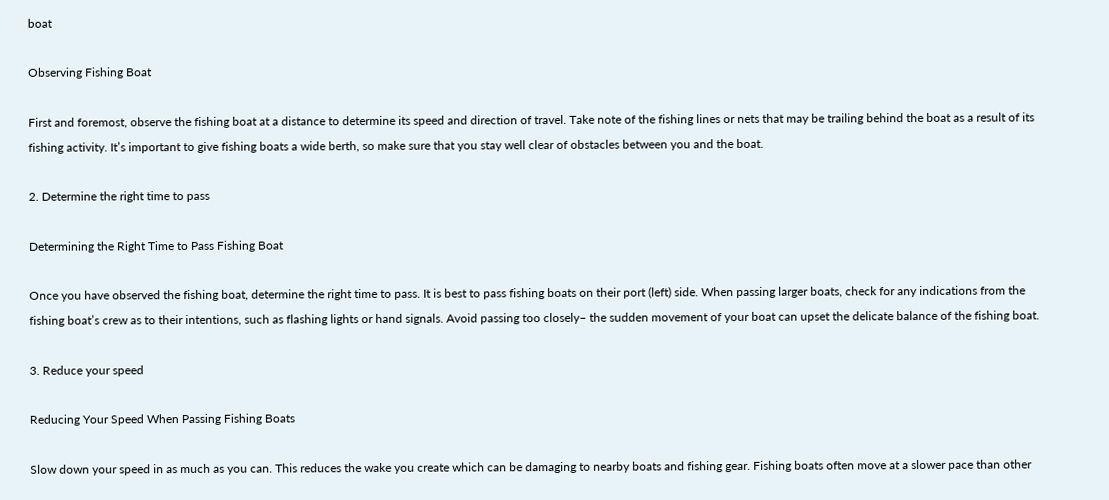boat

Observing Fishing Boat

First and foremost, observe the fishing boat at a distance to determine its speed and direction of travel. Take note of the fishing lines or nets that may be trailing behind the boat as a result of its fishing activity. It’s important to give fishing boats a wide berth, so make sure that you stay well clear of obstacles between you and the boat.

2. Determine the right time to pass

Determining the Right Time to Pass Fishing Boat

Once you have observed the fishing boat, determine the right time to pass. It is best to pass fishing boats on their port (left) side. When passing larger boats, check for any indications from the fishing boat’s crew as to their intentions, such as flashing lights or hand signals. Avoid passing too closely– the sudden movement of your boat can upset the delicate balance of the fishing boat.

3. Reduce your speed

Reducing Your Speed When Passing Fishing Boats

Slow down your speed in as much as you can. This reduces the wake you create which can be damaging to nearby boats and fishing gear. Fishing boats often move at a slower pace than other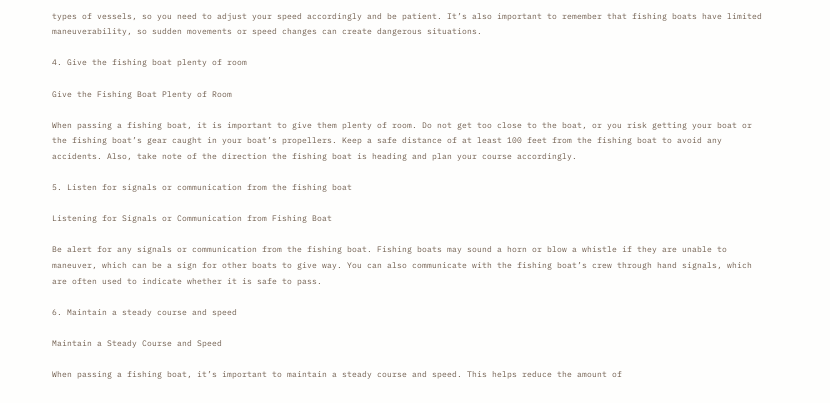types of vessels, so you need to adjust your speed accordingly and be patient. It’s also important to remember that fishing boats have limited maneuverability, so sudden movements or speed changes can create dangerous situations.

4. Give the fishing boat plenty of room

Give the Fishing Boat Plenty of Room

When passing a fishing boat, it is important to give them plenty of room. Do not get too close to the boat, or you risk getting your boat or the fishing boat’s gear caught in your boat’s propellers. Keep a safe distance of at least 100 feet from the fishing boat to avoid any accidents. Also, take note of the direction the fishing boat is heading and plan your course accordingly.

5. Listen for signals or communication from the fishing boat

Listening for Signals or Communication from Fishing Boat

Be alert for any signals or communication from the fishing boat. Fishing boats may sound a horn or blow a whistle if they are unable to maneuver, which can be a sign for other boats to give way. You can also communicate with the fishing boat’s crew through hand signals, which are often used to indicate whether it is safe to pass.

6. Maintain a steady course and speed

Maintain a Steady Course and Speed

When passing a fishing boat, it’s important to maintain a steady course and speed. This helps reduce the amount of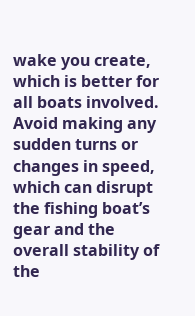wake you create, which is better for all boats involved. Avoid making any sudden turns or changes in speed, which can disrupt the fishing boat’s gear and the overall stability of the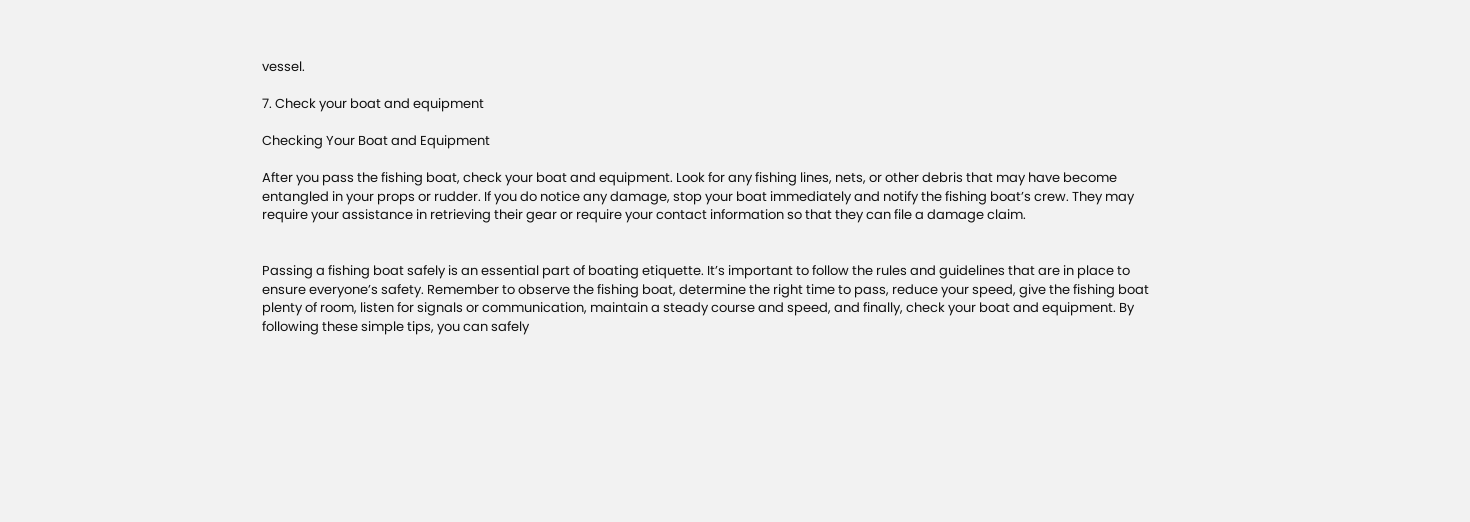vessel.

7. Check your boat and equipment

Checking Your Boat and Equipment

After you pass the fishing boat, check your boat and equipment. Look for any fishing lines, nets, or other debris that may have become entangled in your props or rudder. If you do notice any damage, stop your boat immediately and notify the fishing boat’s crew. They may require your assistance in retrieving their gear or require your contact information so that they can file a damage claim.


Passing a fishing boat safely is an essential part of boating etiquette. It’s important to follow the rules and guidelines that are in place to ensure everyone’s safety. Remember to observe the fishing boat, determine the right time to pass, reduce your speed, give the fishing boat plenty of room, listen for signals or communication, maintain a steady course and speed, and finally, check your boat and equipment. By following these simple tips, you can safely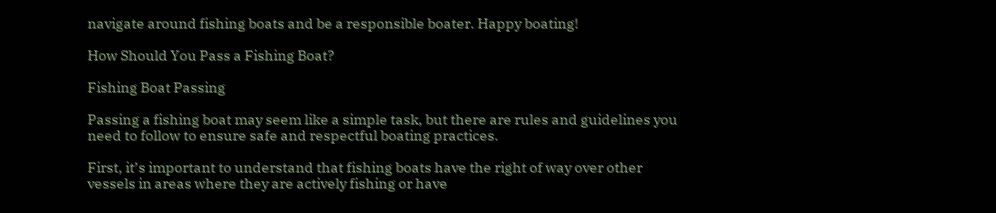navigate around fishing boats and be a responsible boater. Happy boating!

How Should You Pass a Fishing Boat?

Fishing Boat Passing

Passing a fishing boat may seem like a simple task, but there are rules and guidelines you need to follow to ensure safe and respectful boating practices.

First, it’s important to understand that fishing boats have the right of way over other vessels in areas where they are actively fishing or have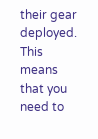their gear deployed. This means that you need to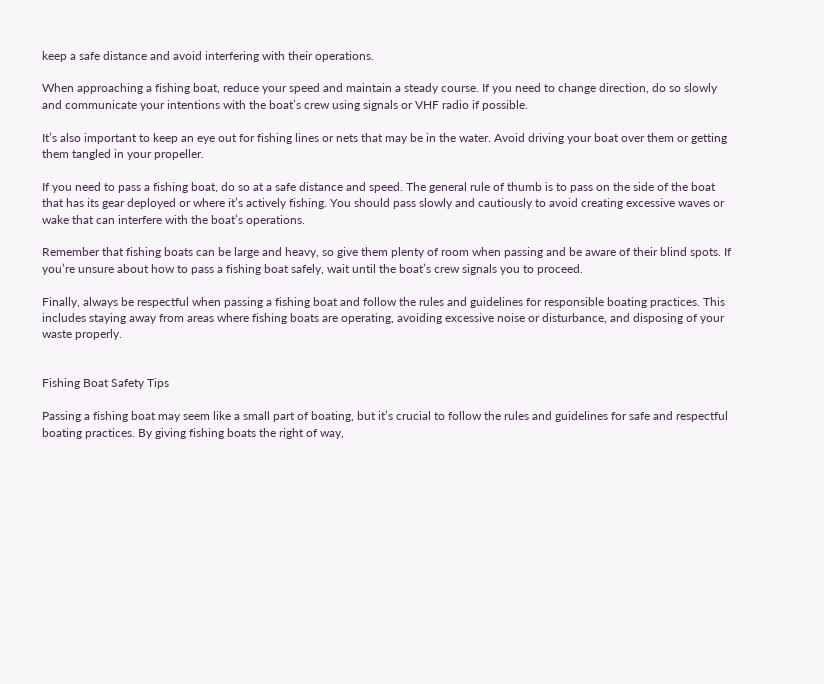keep a safe distance and avoid interfering with their operations.

When approaching a fishing boat, reduce your speed and maintain a steady course. If you need to change direction, do so slowly and communicate your intentions with the boat’s crew using signals or VHF radio if possible.

It’s also important to keep an eye out for fishing lines or nets that may be in the water. Avoid driving your boat over them or getting them tangled in your propeller.

If you need to pass a fishing boat, do so at a safe distance and speed. The general rule of thumb is to pass on the side of the boat that has its gear deployed or where it’s actively fishing. You should pass slowly and cautiously to avoid creating excessive waves or wake that can interfere with the boat’s operations.

Remember that fishing boats can be large and heavy, so give them plenty of room when passing and be aware of their blind spots. If you’re unsure about how to pass a fishing boat safely, wait until the boat’s crew signals you to proceed.

Finally, always be respectful when passing a fishing boat and follow the rules and guidelines for responsible boating practices. This includes staying away from areas where fishing boats are operating, avoiding excessive noise or disturbance, and disposing of your waste properly.


Fishing Boat Safety Tips

Passing a fishing boat may seem like a small part of boating, but it’s crucial to follow the rules and guidelines for safe and respectful boating practices. By giving fishing boats the right of way,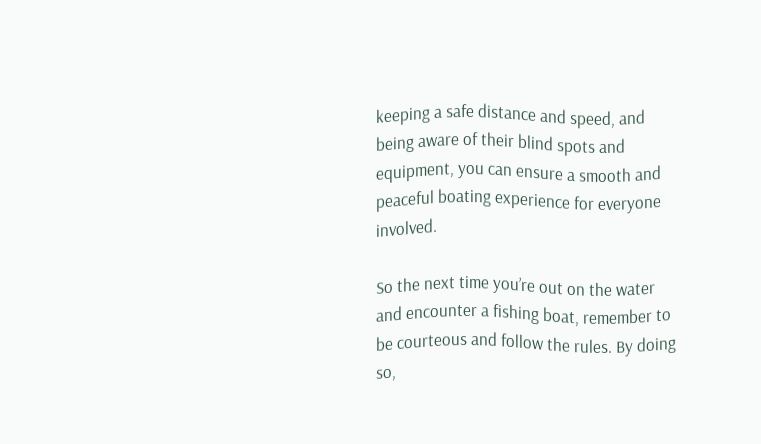keeping a safe distance and speed, and being aware of their blind spots and equipment, you can ensure a smooth and peaceful boating experience for everyone involved.

So the next time you’re out on the water and encounter a fishing boat, remember to be courteous and follow the rules. By doing so,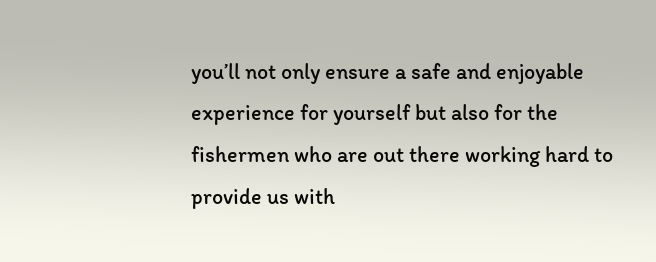you’ll not only ensure a safe and enjoyable experience for yourself but also for the fishermen who are out there working hard to provide us with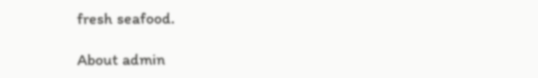fresh seafood.

About admin